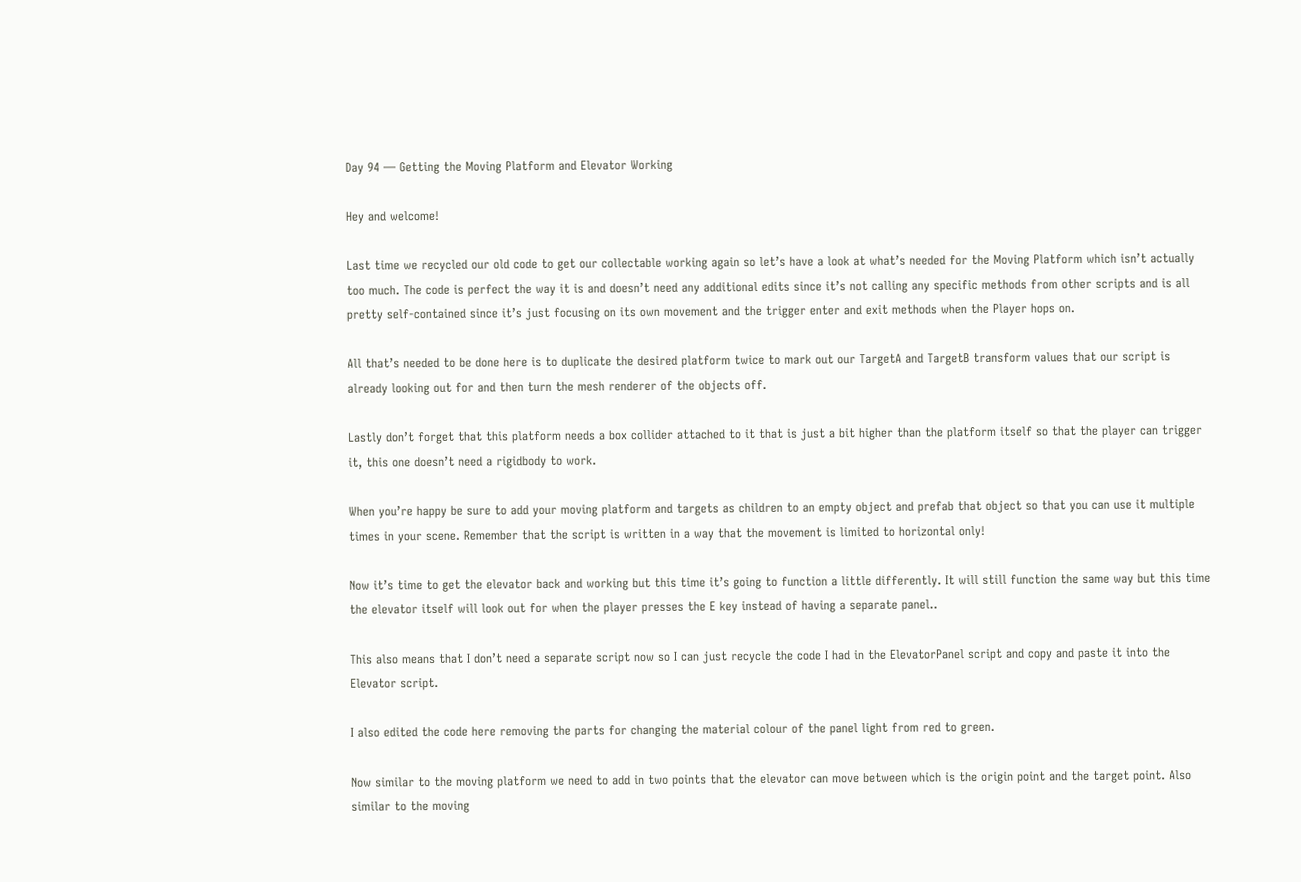Day 94 — Getting the Moving Platform and Elevator Working

Hey and welcome!

Last time we recycled our old code to get our collectable working again so let’s have a look at what’s needed for the Moving Platform which isn’t actually too much. The code is perfect the way it is and doesn’t need any additional edits since it’s not calling any specific methods from other scripts and is all pretty self-contained since it’s just focusing on its own movement and the trigger enter and exit methods when the Player hops on.

All that’s needed to be done here is to duplicate the desired platform twice to mark out our TargetA and TargetB transform values that our script is already looking out for and then turn the mesh renderer of the objects off.

Lastly don’t forget that this platform needs a box collider attached to it that is just a bit higher than the platform itself so that the player can trigger it, this one doesn’t need a rigidbody to work.

When you’re happy be sure to add your moving platform and targets as children to an empty object and prefab that object so that you can use it multiple times in your scene. Remember that the script is written in a way that the movement is limited to horizontal only!

Now it’s time to get the elevator back and working but this time it’s going to function a little differently. It will still function the same way but this time the elevator itself will look out for when the player presses the E key instead of having a separate panel..

This also means that I don’t need a separate script now so I can just recycle the code I had in the ElevatorPanel script and copy and paste it into the Elevator script.

I also edited the code here removing the parts for changing the material colour of the panel light from red to green.

Now similar to the moving platform we need to add in two points that the elevator can move between which is the origin point and the target point. Also similar to the moving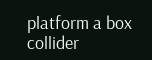platform a box collider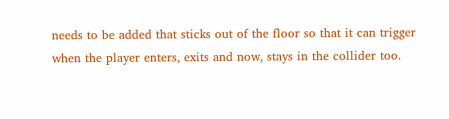needs to be added that sticks out of the floor so that it can trigger when the player enters, exits and now, stays in the collider too.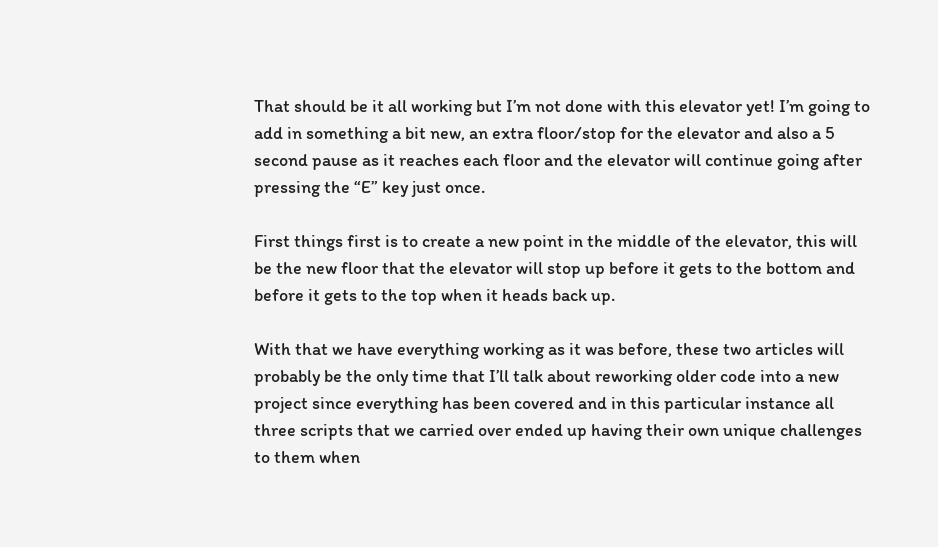That should be it all working but I’m not done with this elevator yet! I’m going to add in something a bit new, an extra floor/stop for the elevator and also a 5 second pause as it reaches each floor and the elevator will continue going after pressing the “E” key just once.

First things first is to create a new point in the middle of the elevator, this will be the new floor that the elevator will stop up before it gets to the bottom and before it gets to the top when it heads back up.

With that we have everything working as it was before, these two articles will probably be the only time that I’ll talk about reworking older code into a new project since everything has been covered and in this particular instance all three scripts that we carried over ended up having their own unique challenges to them when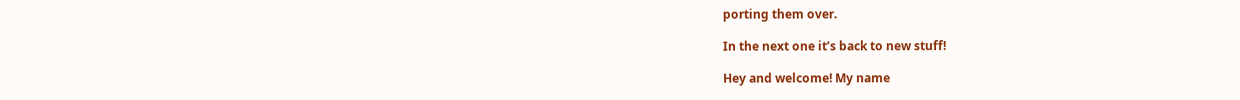porting them over.

In the next one it’s back to new stuff!

Hey and welcome! My name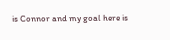is Connor and my goal here is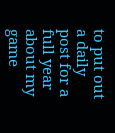to put out a daily post for a full year about my game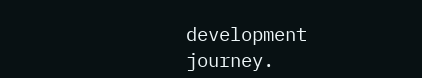development journey.